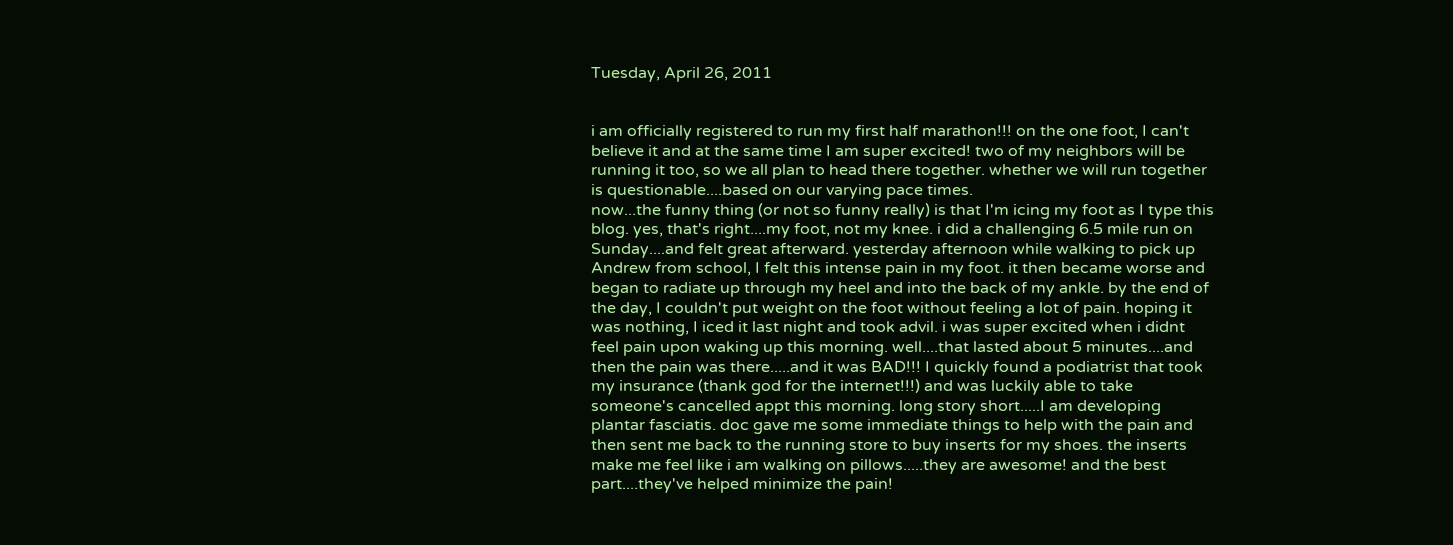Tuesday, April 26, 2011


i am officially registered to run my first half marathon!!! on the one foot, I can't believe it and at the same time I am super excited! two of my neighbors will be running it too, so we all plan to head there together. whether we will run together is questionable....based on our varying pace times.
now...the funny thing (or not so funny really) is that I'm icing my foot as I type this blog. yes, that's right....my foot, not my knee. i did a challenging 6.5 mile run on Sunday....and felt great afterward. yesterday afternoon while walking to pick up Andrew from school, I felt this intense pain in my foot. it then became worse and began to radiate up through my heel and into the back of my ankle. by the end of the day, I couldn't put weight on the foot without feeling a lot of pain. hoping it was nothing, I iced it last night and took advil. i was super excited when i didnt feel pain upon waking up this morning. well....that lasted about 5 minutes....and then the pain was there.....and it was BAD!!! I quickly found a podiatrist that took my insurance (thank god for the internet!!!) and was luckily able to take someone's cancelled appt this morning. long story short.....I am developing plantar fasciatis. doc gave me some immediate things to help with the pain and then sent me back to the running store to buy inserts for my shoes. the inserts make me feel like i am walking on pillows.....they are awesome! and the best part....they've helped minimize the pain!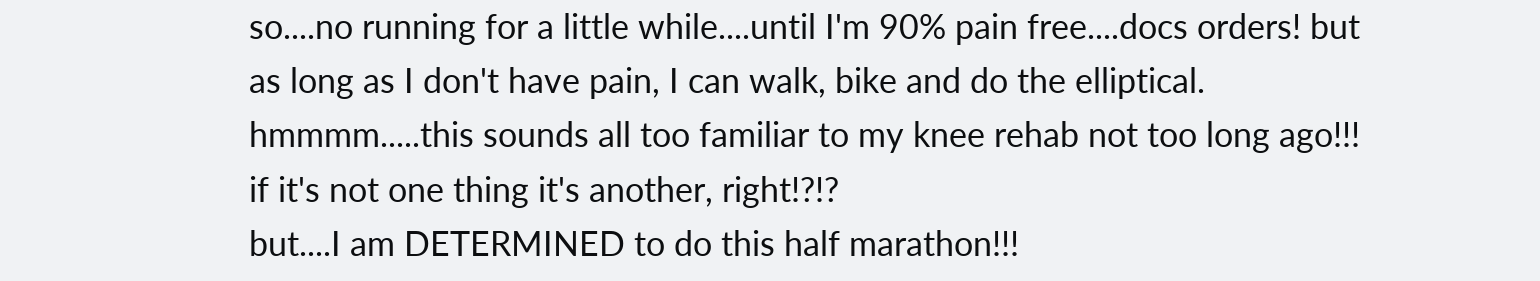so....no running for a little while....until I'm 90% pain free....docs orders! but as long as I don't have pain, I can walk, bike and do the elliptical. hmmmm.....this sounds all too familiar to my knee rehab not too long ago!!! if it's not one thing it's another, right!?!?
but....I am DETERMINED to do this half marathon!!!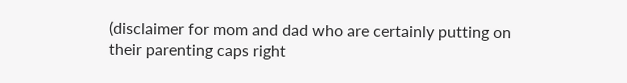(disclaimer for mom and dad who are certainly putting on their parenting caps right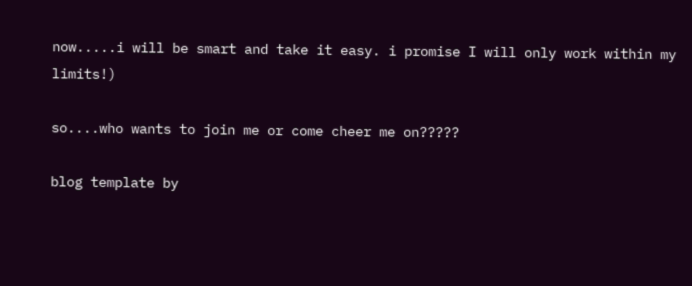now.....i will be smart and take it easy. i promise I will only work within my limits!)

so....who wants to join me or come cheer me on?????

blog template by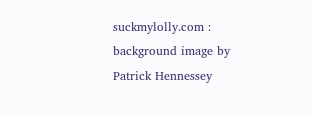suckmylolly.com : background image by Patrick Hennessey